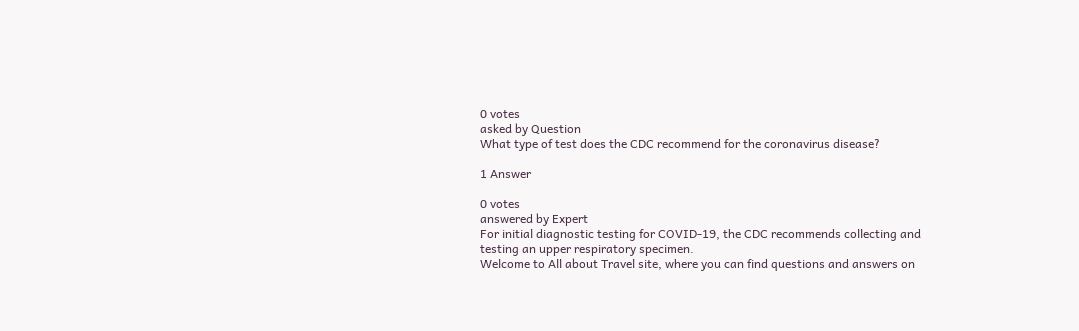0 votes
asked by Question
What type of test does the CDC recommend for the coronavirus disease?

1 Answer

0 votes
answered by Expert
For initial diagnostic testing for COVID-19, the CDC recommends collecting and testing an upper respiratory specimen.
Welcome to All about Travel site, where you can find questions and answers on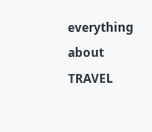everything about TRAVEL